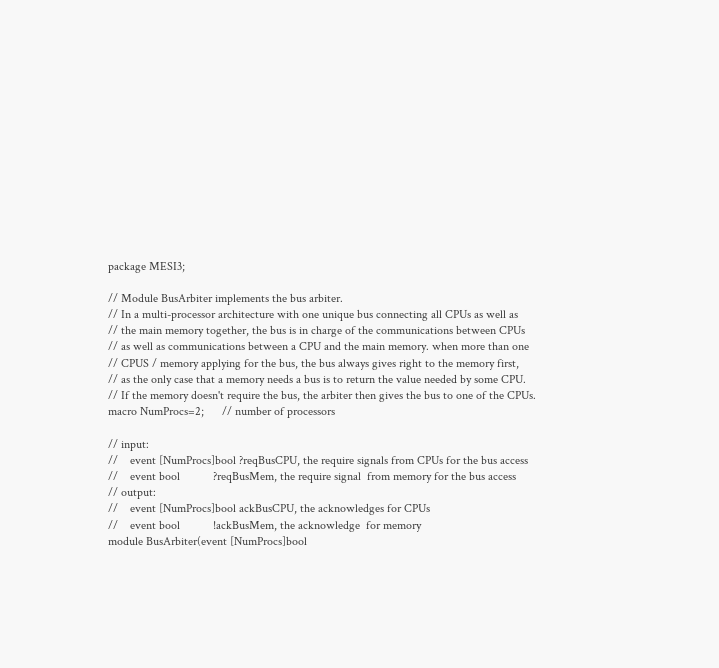package MESI3;

// Module BusArbiter implements the bus arbiter.
// In a multi-processor architecture with one unique bus connecting all CPUs as well as
// the main memory together, the bus is in charge of the communications between CPUs
// as well as communications between a CPU and the main memory. when more than one
// CPUS / memory applying for the bus, the bus always gives right to the memory first,
// as the only case that a memory needs a bus is to return the value needed by some CPU.
// If the memory doesn't require the bus, the arbiter then gives the bus to one of the CPUs.
macro NumProcs=2;      // number of processors

// input:
//    event [NumProcs]bool ?reqBusCPU, the require signals from CPUs for the bus access
//    event bool           ?reqBusMem, the require signal  from memory for the bus access
// output:
//    event [NumProcs]bool ackBusCPU, the acknowledges for CPUs
//    event bool           !ackBusMem, the acknowledge  for memory
module BusArbiter(event [NumProcs]bool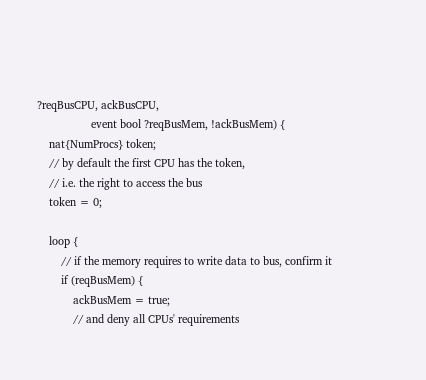?reqBusCPU, ackBusCPU,
                  event bool ?reqBusMem, !ackBusMem) {
    nat{NumProcs} token;
    // by default the first CPU has the token,
    // i.e. the right to access the bus
    token = 0;

    loop {
        // if the memory requires to write data to bus, confirm it
        if (reqBusMem) {
            ackBusMem = true;
            // and deny all CPUs' requirements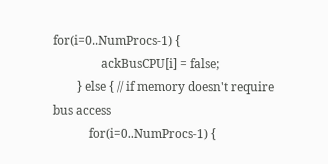for(i=0..NumProcs-1) {
                ackBusCPU[i] = false;
        } else { // if memory doesn't require bus access
            for(i=0..NumProcs-1) {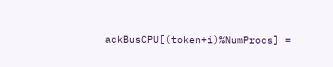ackBusCPU[(token+i)%NumProcs] =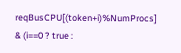reqBusCPU[(token+i)%NumProcs] & (i==0 ? true :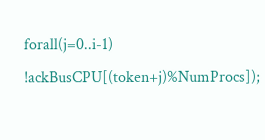forall(j=0..i-1) !ackBusCPU[(token+j)%NumProcs]);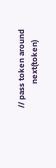// pass token around
            next(token)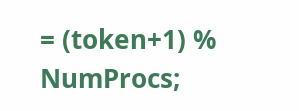= (token+1) % NumProcs;